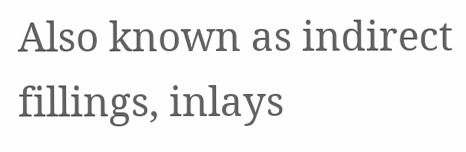Also known as indirect fillings, inlays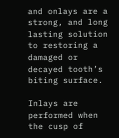and onlays are a strong, and long lasting solution to restoring a damaged or decayed tooth’s biting surface.

Inlays are performed when the cusp of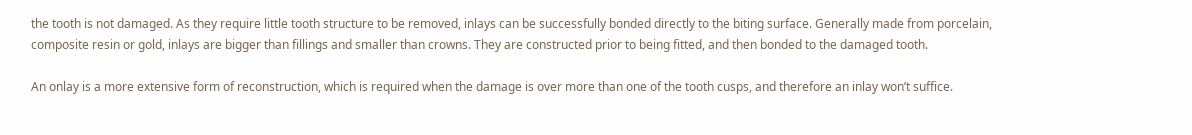the tooth is not damaged. As they require little tooth structure to be removed, inlays can be successfully bonded directly to the biting surface. Generally made from porcelain, composite resin or gold, inlays are bigger than fillings and smaller than crowns. They are constructed prior to being fitted, and then bonded to the damaged tooth.

An onlay is a more extensive form of reconstruction, which is required when the damage is over more than one of the tooth cusps, and therefore an inlay won’t suffice.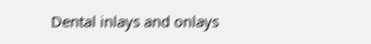Dental inlays and onlays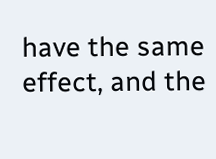have the same effect, and the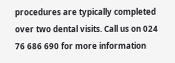procedures are typically completed over two dental visits. Call us on 024 76 686 690 for more information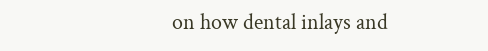on how dental inlays and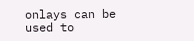onlays can be used to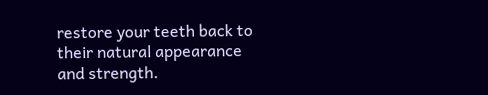restore your teeth back to their natural appearance and strength.